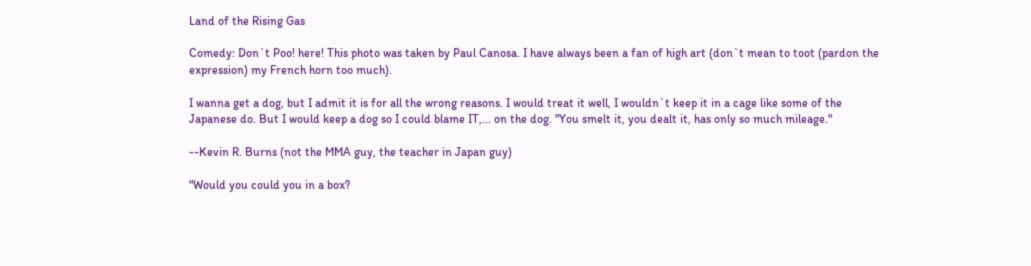Land of the Rising Gas

Comedy: Don`t Poo! here! This photo was taken by Paul Canosa. I have always been a fan of high art (don`t mean to toot (pardon the expression) my French horn too much).

I wanna get a dog, but I admit it is for all the wrong reasons. I would treat it well, I wouldn`t keep it in a cage like some of the Japanese do. But I would keep a dog so I could blame IT,... on the dog. "You smelt it, you dealt it, has only so much mileage."

--Kevin R. Burns (not the MMA guy, the teacher in Japan guy)

"Would you could you in a box?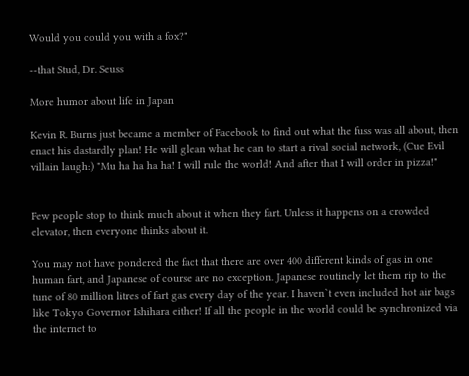Would you could you with a fox?"

--that Stud, Dr. Seuss

More humor about life in Japan

Kevin R. Burns just became a member of Facebook to find out what the fuss was all about, then enact his dastardly plan! He will glean what he can to start a rival social network, (Cue Evil villain laugh:) "Mu ha ha ha ha! I will rule the world! And after that I will order in pizza!"


Few people stop to think much about it when they fart. Unless it happens on a crowded elevator, then everyone thinks about it.

You may not have pondered the fact that there are over 400 different kinds of gas in one human fart, and Japanese of course are no exception. Japanese routinely let them rip to the tune of 80 million litres of fart gas every day of the year. I haven`t even included hot air bags like Tokyo Governor Ishihara either! If all the people in the world could be synchronized via the internet to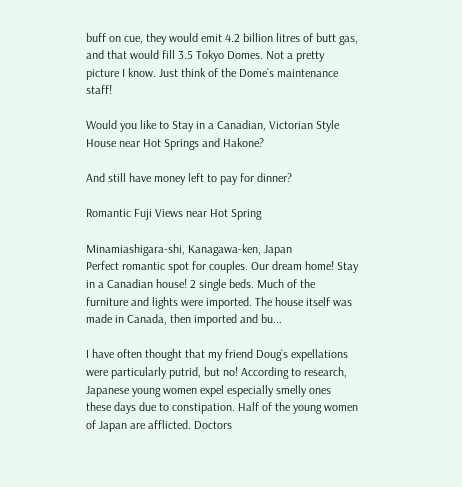buff on cue, they would emit 4.2 billion litres of butt gas, and that would fill 3.5 Tokyo Domes. Not a pretty picture I know. Just think of the Dome`s maintenance staff!

Would you like to Stay in a Canadian, Victorian Style House near Hot Springs and Hakone?

And still have money left to pay for dinner?

Romantic Fuji Views near Hot Spring

Minamiashigara-shi, Kanagawa-ken, Japan
Perfect romantic spot for couples. Our dream home! Stay in a Canadian house! 2 single beds. Much of the furniture and lights were imported. The house itself was made in Canada, then imported and bu...

I have often thought that my friend Doug`s expellations were particularly putrid, but no! According to research, Japanese young women expel especially smelly ones these days due to constipation. Half of the young women of Japan are afflicted. Doctors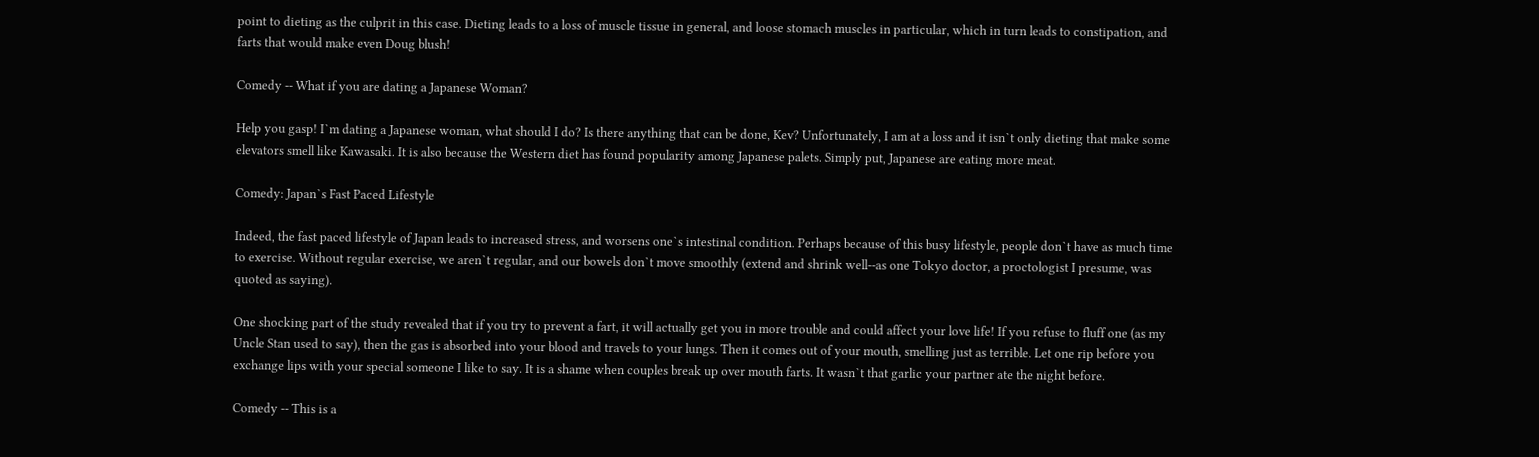point to dieting as the culprit in this case. Dieting leads to a loss of muscle tissue in general, and loose stomach muscles in particular, which in turn leads to constipation, and farts that would make even Doug blush!

Comedy -- What if you are dating a Japanese Woman?

Help you gasp! I`m dating a Japanese woman, what should I do? Is there anything that can be done, Kev? Unfortunately, I am at a loss and it isn`t only dieting that make some elevators smell like Kawasaki. It is also because the Western diet has found popularity among Japanese palets. Simply put, Japanese are eating more meat.

Comedy: Japan`s Fast Paced Lifestyle

Indeed, the fast paced lifestyle of Japan leads to increased stress, and worsens one`s intestinal condition. Perhaps because of this busy lifestyle, people don`t have as much time to exercise. Without regular exercise, we aren`t regular, and our bowels don`t move smoothly (extend and shrink well--as one Tokyo doctor, a proctologist I presume, was quoted as saying).

One shocking part of the study revealed that if you try to prevent a fart, it will actually get you in more trouble and could affect your love life! If you refuse to fluff one (as my Uncle Stan used to say), then the gas is absorbed into your blood and travels to your lungs. Then it comes out of your mouth, smelling just as terrible. Let one rip before you exchange lips with your special someone I like to say. It is a shame when couples break up over mouth farts. It wasn`t that garlic your partner ate the night before.

Comedy -- This is a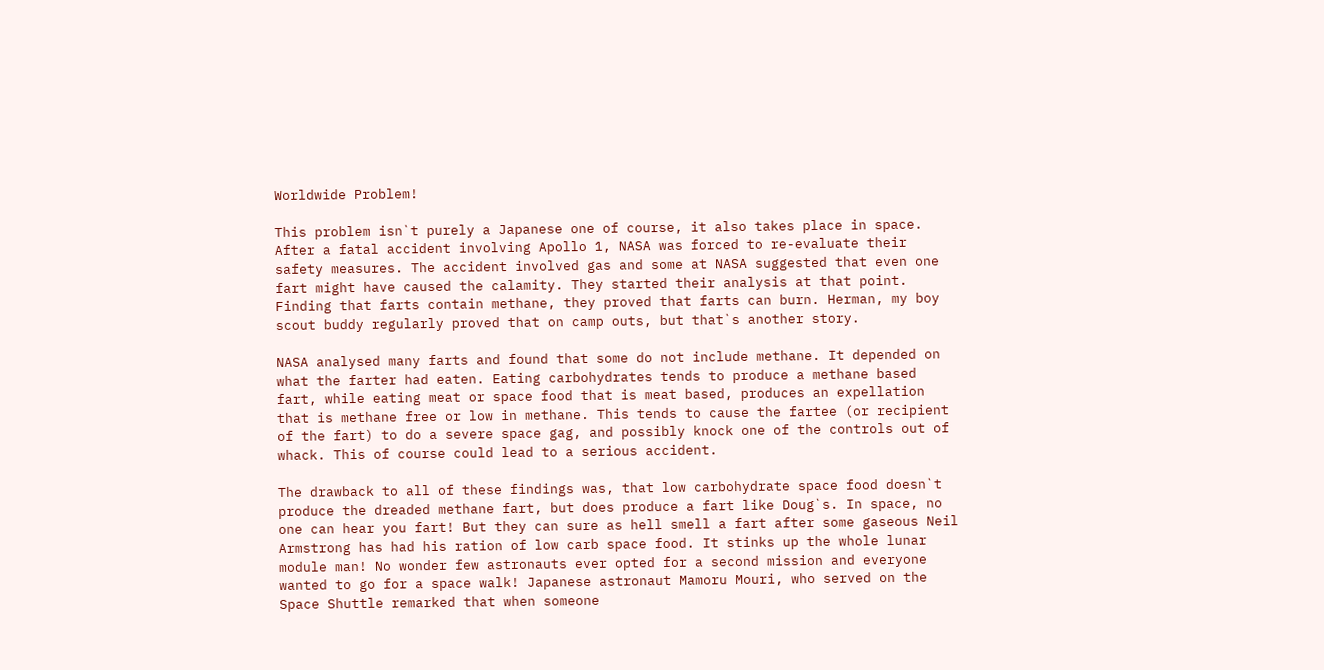Worldwide Problem!

This problem isn`t purely a Japanese one of course, it also takes place in space. After a fatal accident involving Apollo 1, NASA was forced to re-evaluate their safety measures. The accident involved gas and some at NASA suggested that even one fart might have caused the calamity. They started their analysis at that point. Finding that farts contain methane, they proved that farts can burn. Herman, my boy scout buddy regularly proved that on camp outs, but that`s another story.

NASA analysed many farts and found that some do not include methane. It depended on what the farter had eaten. Eating carbohydrates tends to produce a methane based fart, while eating meat or space food that is meat based, produces an expellation that is methane free or low in methane. This tends to cause the fartee (or recipient of the fart) to do a severe space gag, and possibly knock one of the controls out of whack. This of course could lead to a serious accident.

The drawback to all of these findings was, that low carbohydrate space food doesn`t produce the dreaded methane fart, but does produce a fart like Doug`s. In space, no one can hear you fart! But they can sure as hell smell a fart after some gaseous Neil Armstrong has had his ration of low carb space food. It stinks up the whole lunar module man! No wonder few astronauts ever opted for a second mission and everyone wanted to go for a space walk! Japanese astronaut Mamoru Mouri, who served on the Space Shuttle remarked that when someone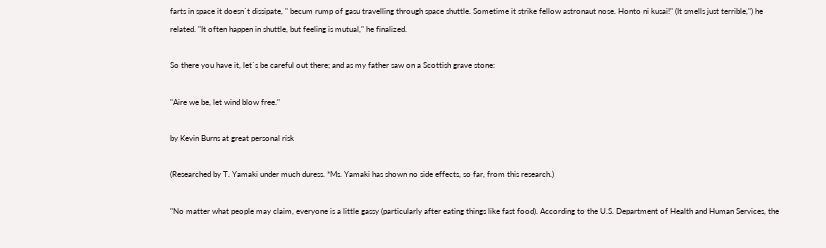farts in space it doesn`t dissipate, " becum rump of gasu travelling through space shuttle. Sometime it strike fellow astronaut nose. Honto ni kusai!" (It smells just terrible,") he related. "It often happen in shuttle, but feeling is mutual," he finalized.

So there you have it, let`s be careful out there; and as my father saw on a Scottish grave stone:

"Aire we be, let wind blow free."

by Kevin Burns at great personal risk

(Researched by T. Yamaki under much duress. *Ms. Yamaki has shown no side effects, so far, from this research.)

"No matter what people may claim, everyone is a little gassy (particularly after eating things like fast food). According to the U.S. Department of Health and Human Services, the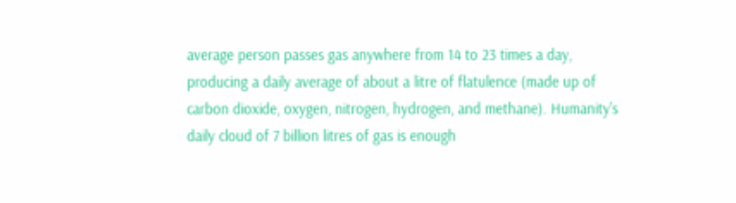average person passes gas anywhere from 14 to 23 times a day, producing a daily average of about a litre of flatulence (made up of carbon dioxide, oxygen, nitrogen, hydrogen, and methane). Humanity's daily cloud of 7 billion litres of gas is enough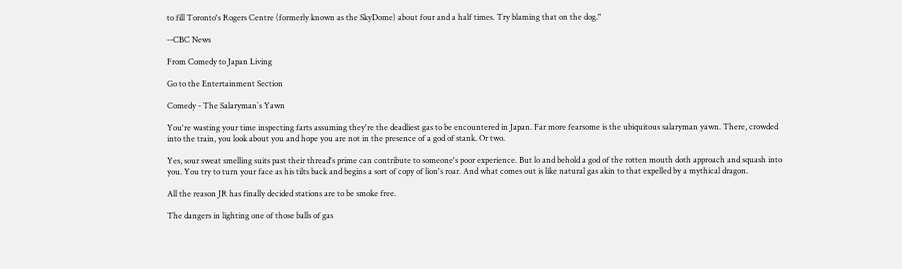to fill Toronto's Rogers Centre (formerly known as the SkyDome) about four and a half times. Try blaming that on the dog."

--CBC News

From Comedy to Japan Living

Go to the Entertainment Section

Comedy - The Salaryman`s Yawn

You're wasting your time inspecting farts assuming they're the deadliest gas to be encountered in Japan. Far more fearsome is the ubiquitous salaryman yawn. There, crowded into the train, you look about you and hope you are not in the presence of a god of stank. Or two.

Yes, sour sweat smelling suits past their thread's prime can contribute to someone's poor experience. But lo and behold a god of the rotten mouth doth approach and squash into you. You try to turn your face as his tilts back and begins a sort of copy of lion's roar. And what comes out is like natural gas akin to that expelled by a mythical dragon.

All the reason JR has finally decided stations are to be smoke free.

The dangers in lighting one of those balls of gas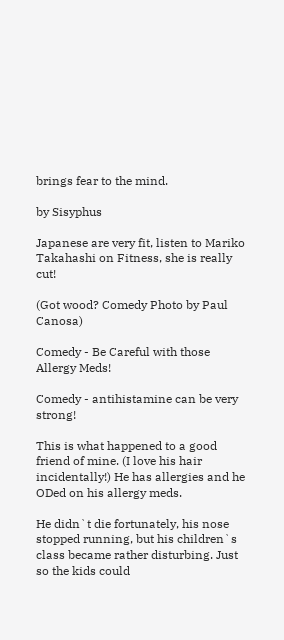brings fear to the mind.

by Sisyphus

Japanese are very fit, listen to Mariko Takahashi on Fitness, she is really cut!

(Got wood? Comedy Photo by Paul Canosa)

Comedy - Be Careful with those Allergy Meds!

Comedy - antihistamine can be very strong!

This is what happened to a good friend of mine. (I love his hair incidentally!) He has allergies and he ODed on his allergy meds.

He didn`t die fortunately, his nose stopped running, but his children`s class became rather disturbing. Just so the kids could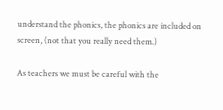understand the phonics, the phonics are included on screen, (not that you really need them.)

As teachers we must be careful with the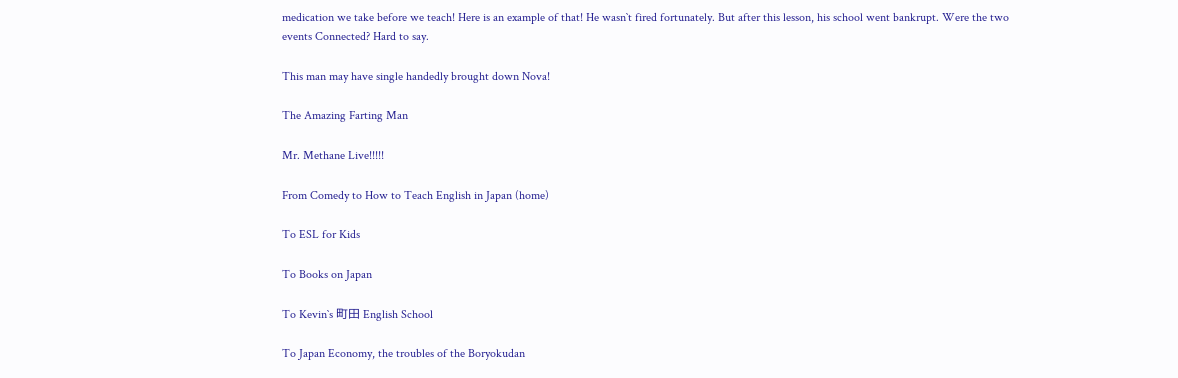medication we take before we teach! Here is an example of that! He wasn`t fired fortunately. But after this lesson, his school went bankrupt. Were the two events Connected? Hard to say.

This man may have single handedly brought down Nova!

The Amazing Farting Man

Mr. Methane Live!!!!!

From Comedy to How to Teach English in Japan (home)

To ESL for Kids

To Books on Japan

To Kevin`s 町田 English School

To Japan Economy, the troubles of the Boryokudan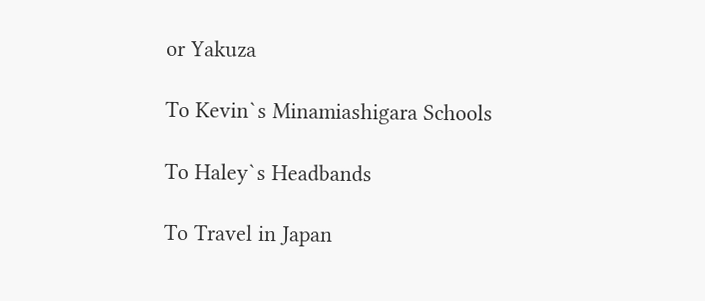or Yakuza

To Kevin`s Minamiashigara Schools

To Haley`s Headbands

To Travel in Japan